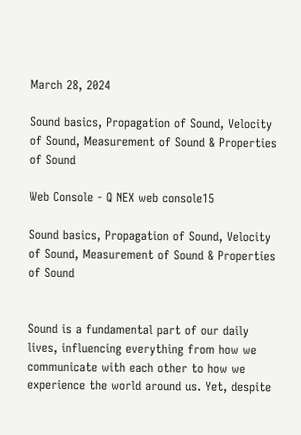March 28, 2024

Sound basics, Propagation of Sound, Velocity of Sound, Measurement of Sound & Properties of Sound

Web Console - Q NEX web console15

Sound basics, Propagation of Sound, Velocity of Sound, Measurement of Sound & Properties of Sound


Sound is a fundamental part of our daily lives, influencing everything from how we communicate with each other to how we experience the world around us. Yet, despite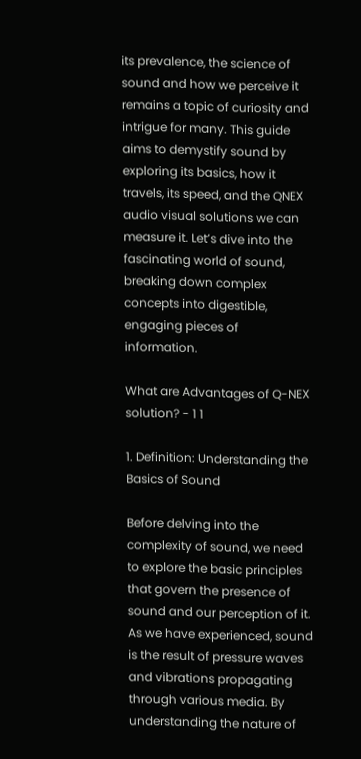its prevalence, the science of sound and how we perceive it remains a topic of curiosity and intrigue for many. This guide aims to demystify sound by exploring its basics, how it travels, its speed, and the QNEX audio visual solutions we can measure it. Let’s dive into the fascinating world of sound, breaking down complex concepts into digestible, engaging pieces of information.

What are Advantages of Q-NEX solution? - 1 1

1. Definition: Understanding the Basics of Sound

Before delving into the complexity of sound, we need to explore the basic principles that govern the presence of sound and our perception of it. As we have experienced, sound is the result of pressure waves and vibrations propagating through various media. By understanding the nature of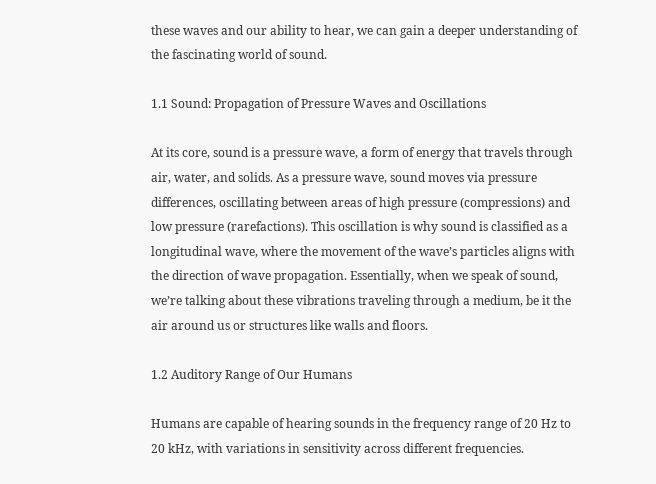these waves and our ability to hear, we can gain a deeper understanding of the fascinating world of sound.

1.1 Sound: Propagation of Pressure Waves and Oscillations

At its core, sound is a pressure wave, a form of energy that travels through air, water, and solids. As a pressure wave, sound moves via pressure differences, oscillating between areas of high pressure (compressions) and low pressure (rarefactions). This oscillation is why sound is classified as a longitudinal wave, where the movement of the wave’s particles aligns with the direction of wave propagation. Essentially, when we speak of sound, we’re talking about these vibrations traveling through a medium, be it the air around us or structures like walls and floors.

1.2 Auditory Range of Our Humans

Humans are capable of hearing sounds in the frequency range of 20 Hz to 20 kHz, with variations in sensitivity across different frequencies.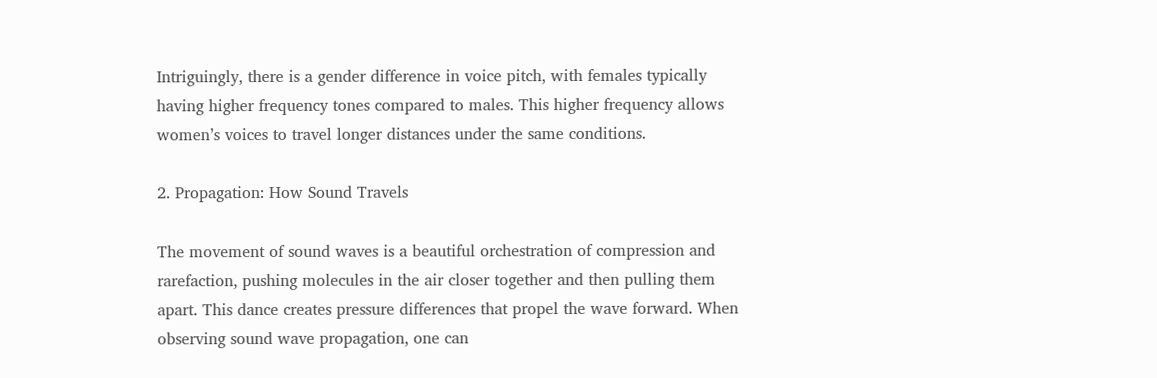Intriguingly, there is a gender difference in voice pitch, with females typically having higher frequency tones compared to males. This higher frequency allows women’s voices to travel longer distances under the same conditions.

2. Propagation: How Sound Travels

The movement of sound waves is a beautiful orchestration of compression and rarefaction, pushing molecules in the air closer together and then pulling them apart. This dance creates pressure differences that propel the wave forward. When observing sound wave propagation, one can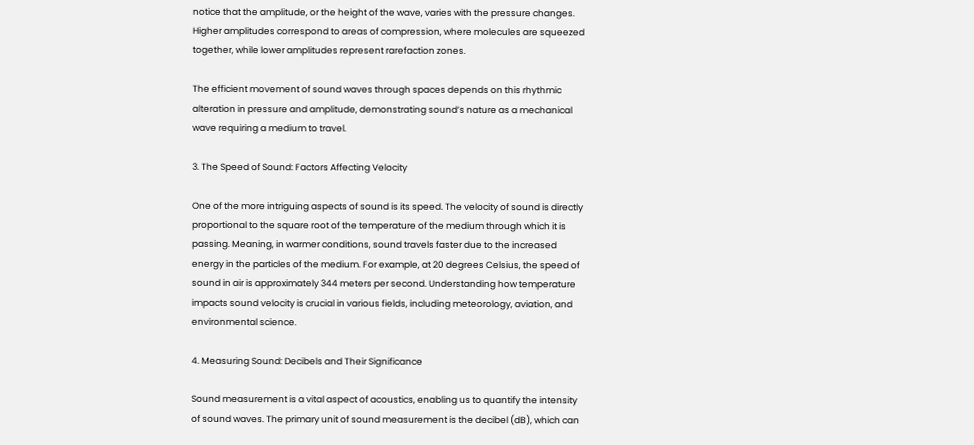notice that the amplitude, or the height of the wave, varies with the pressure changes. Higher amplitudes correspond to areas of compression, where molecules are squeezed together, while lower amplitudes represent rarefaction zones.

The efficient movement of sound waves through spaces depends on this rhythmic alteration in pressure and amplitude, demonstrating sound’s nature as a mechanical wave requiring a medium to travel.

3. The Speed of Sound: Factors Affecting Velocity

One of the more intriguing aspects of sound is its speed. The velocity of sound is directly proportional to the square root of the temperature of the medium through which it is passing. Meaning, in warmer conditions, sound travels faster due to the increased energy in the particles of the medium. For example, at 20 degrees Celsius, the speed of sound in air is approximately 344 meters per second. Understanding how temperature impacts sound velocity is crucial in various fields, including meteorology, aviation, and environmental science.

4. Measuring Sound: Decibels and Their Significance

Sound measurement is a vital aspect of acoustics, enabling us to quantify the intensity of sound waves. The primary unit of sound measurement is the decibel (dB), which can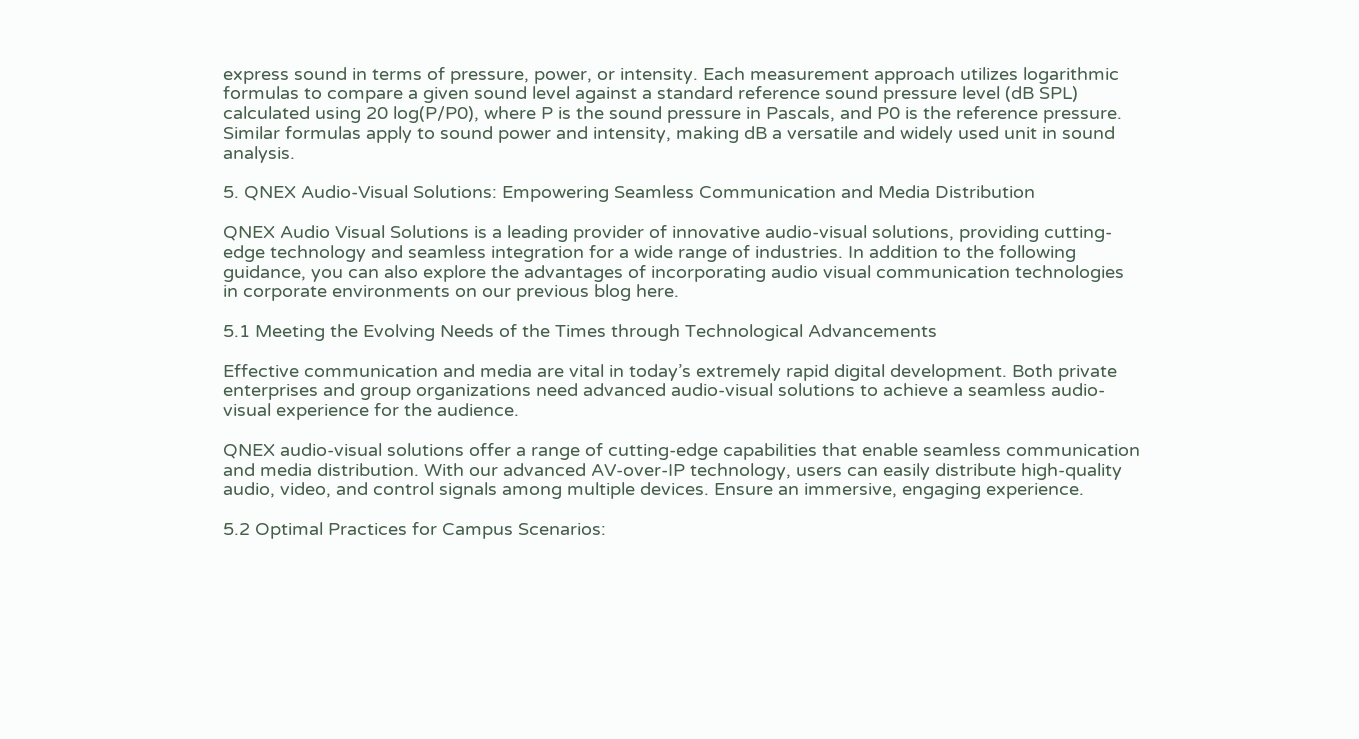express sound in terms of pressure, power, or intensity. Each measurement approach utilizes logarithmic formulas to compare a given sound level against a standard reference sound pressure level (dB SPL) calculated using 20 log(P/P0), where P is the sound pressure in Pascals, and P0 is the reference pressure. Similar formulas apply to sound power and intensity, making dB a versatile and widely used unit in sound analysis.

5. QNEX Audio-Visual Solutions: Empowering Seamless Communication and Media Distribution

QNEX Audio Visual Solutions is a leading provider of innovative audio-visual solutions, providing cutting-edge technology and seamless integration for a wide range of industries. In addition to the following guidance, you can also explore the advantages of incorporating audio visual communication technologies in corporate environments on our previous blog here.

5.1 Meeting the Evolving Needs of the Times through Technological Advancements

Effective communication and media are vital in today’s extremely rapid digital development. Both private enterprises and group organizations need advanced audio-visual solutions to achieve a seamless audio-visual experience for the audience.

QNEX audio-visual solutions offer a range of cutting-edge capabilities that enable seamless communication and media distribution. With our advanced AV-over-IP technology, users can easily distribute high-quality audio, video, and control signals among multiple devices. Ensure an immersive, engaging experience.

5.2 Optimal Practices for Campus Scenarios: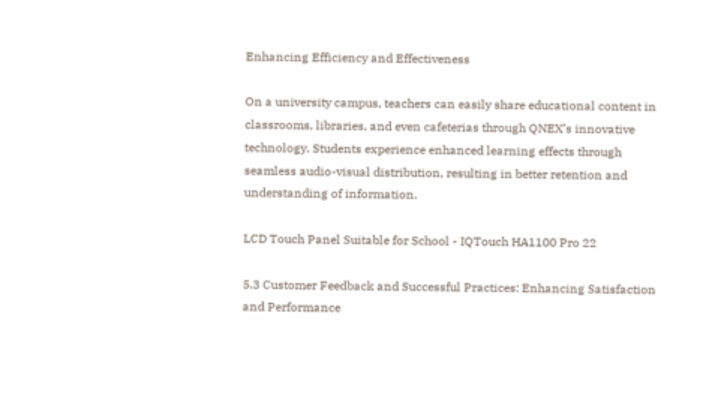Enhancing Efficiency and Effectiveness

On a university campus, teachers can easily share educational content in classrooms, libraries, and even cafeterias through QNEX’s innovative technology. Students experience enhanced learning effects through seamless audio-visual distribution, resulting in better retention and understanding of information.

LCD Touch Panel Suitable for School - IQTouch HA1100 Pro 22

5.3 Customer Feedback and Successful Practices: Enhancing Satisfaction and Performance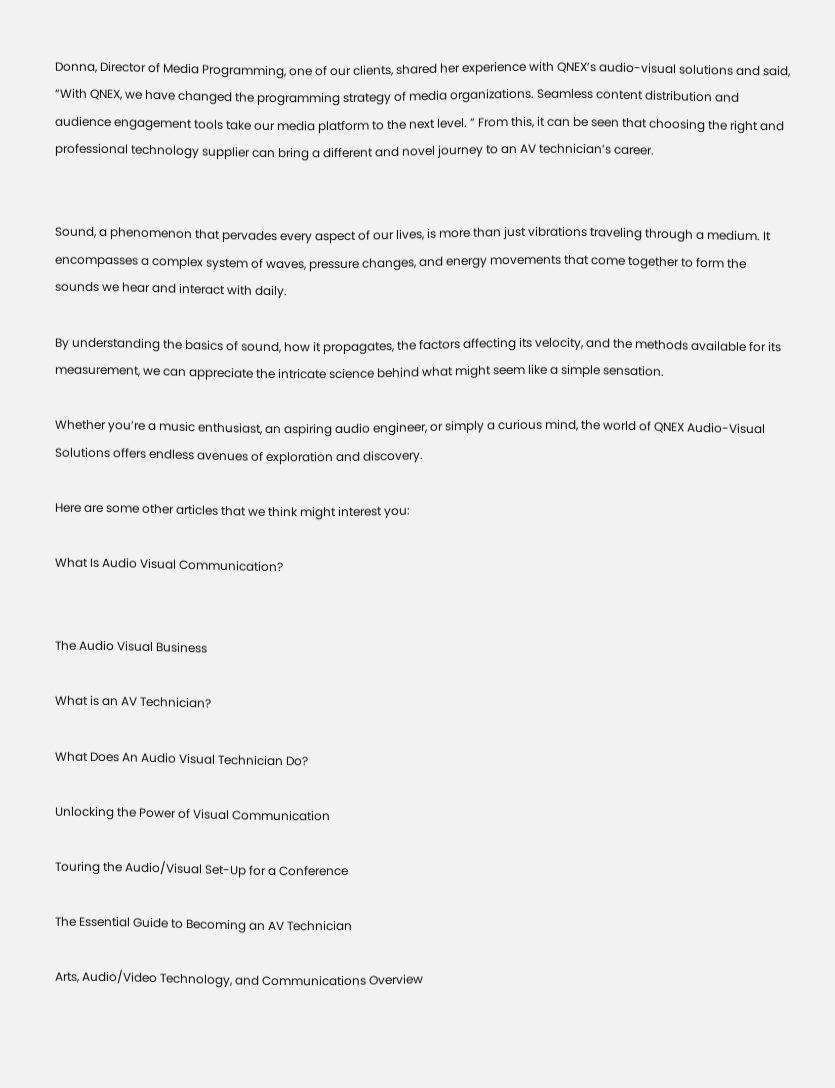Donna, Director of Media Programming, one of our clients, shared her experience with QNEX’s audio-visual solutions and said, “With QNEX, we have changed the programming strategy of media organizations. Seamless content distribution and audience engagement tools take our media platform to the next level. ” From this, it can be seen that choosing the right and professional technology supplier can bring a different and novel journey to an AV technician’s career.


Sound, a phenomenon that pervades every aspect of our lives, is more than just vibrations traveling through a medium. It encompasses a complex system of waves, pressure changes, and energy movements that come together to form the sounds we hear and interact with daily.

By understanding the basics of sound, how it propagates, the factors affecting its velocity, and the methods available for its measurement, we can appreciate the intricate science behind what might seem like a simple sensation.

Whether you’re a music enthusiast, an aspiring audio engineer, or simply a curious mind, the world of QNEX Audio-Visual Solutions offers endless avenues of exploration and discovery.

Here are some other articles that we think might interest you:

What Is Audio Visual Communication?


The Audio Visual Business

What is an AV Technician?

What Does An Audio Visual Technician Do?

Unlocking the Power of Visual Communication

Touring the Audio/Visual Set-Up for a Conference

The Essential Guide to Becoming an AV Technician

Arts, Audio/Video Technology, and Communications Overview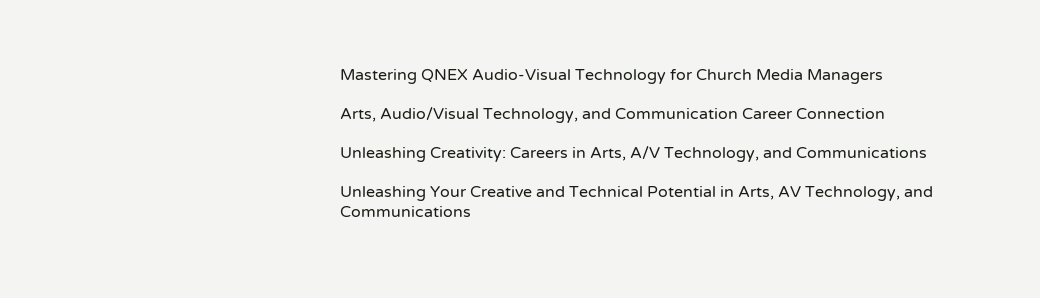Mastering QNEX Audio-Visual Technology for Church Media Managers

Arts, Audio/Visual Technology, and Communication Career Connection

Unleashing Creativity: Careers in Arts, A/V Technology, and Communications

Unleashing Your Creative and Technical Potential in Arts, AV Technology, and Communications